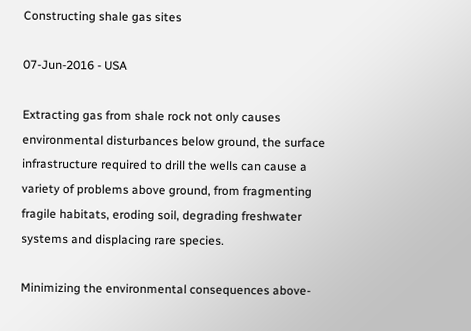Constructing shale gas sites

07-Jun-2016 - USA

Extracting gas from shale rock not only causes environmental disturbances below ground, the surface infrastructure required to drill the wells can cause a variety of problems above ground, from fragmenting fragile habitats, eroding soil, degrading freshwater systems and displacing rare species.

Minimizing the environmental consequences above-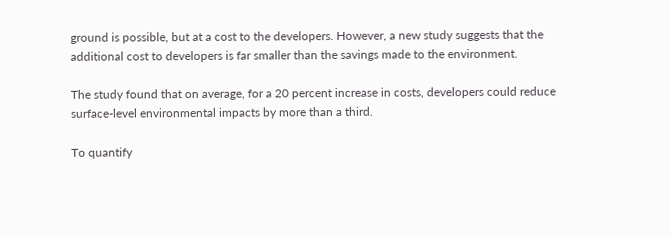ground is possible, but at a cost to the developers. However, a new study suggests that the additional cost to developers is far smaller than the savings made to the environment.

The study found that on average, for a 20 percent increase in costs, developers could reduce surface-level environmental impacts by more than a third.

To quantify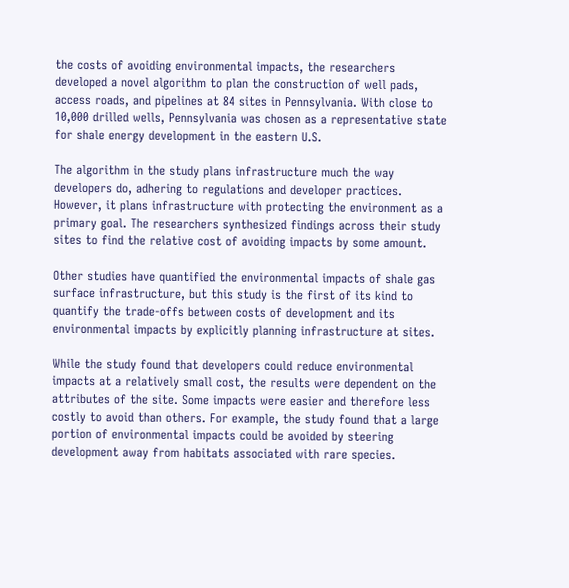the costs of avoiding environmental impacts, the researchers developed a novel algorithm to plan the construction of well pads, access roads, and pipelines at 84 sites in Pennsylvania. With close to 10,000 drilled wells, Pennsylvania was chosen as a representative state for shale energy development in the eastern U.S.

The algorithm in the study plans infrastructure much the way developers do, adhering to regulations and developer practices. However, it plans infrastructure with protecting the environment as a primary goal. The researchers synthesized findings across their study sites to find the relative cost of avoiding impacts by some amount.

Other studies have quantified the environmental impacts of shale gas surface infrastructure, but this study is the first of its kind to quantify the trade-offs between costs of development and its environmental impacts by explicitly planning infrastructure at sites.

While the study found that developers could reduce environmental impacts at a relatively small cost, the results were dependent on the attributes of the site. Some impacts were easier and therefore less costly to avoid than others. For example, the study found that a large portion of environmental impacts could be avoided by steering development away from habitats associated with rare species.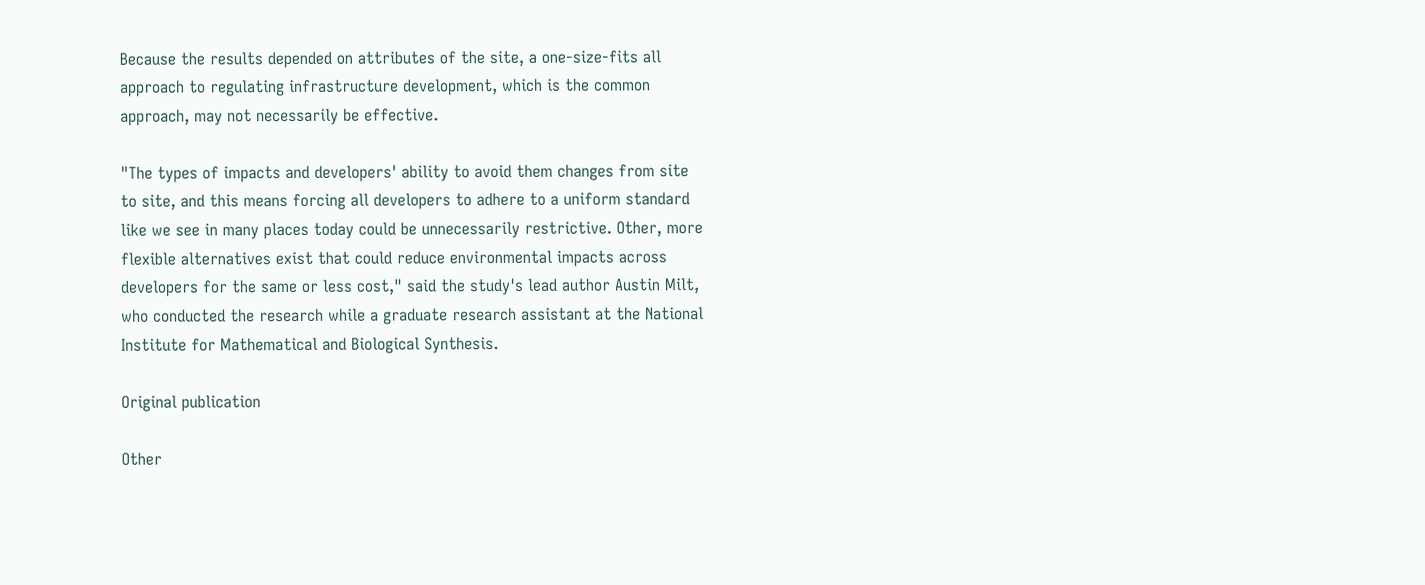Because the results depended on attributes of the site, a one-size-fits all approach to regulating infrastructure development, which is the common approach, may not necessarily be effective.

"The types of impacts and developers' ability to avoid them changes from site to site, and this means forcing all developers to adhere to a uniform standard like we see in many places today could be unnecessarily restrictive. Other, more flexible alternatives exist that could reduce environmental impacts across developers for the same or less cost," said the study's lead author Austin Milt, who conducted the research while a graduate research assistant at the National Institute for Mathematical and Biological Synthesis.

Original publication

Other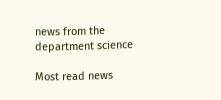news from the department science

Most read news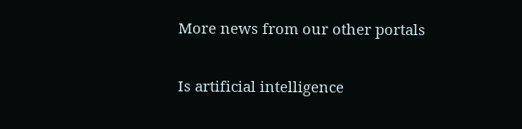More news from our other portals

Is artificial intelligence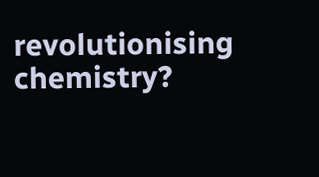revolutionising chemistry?